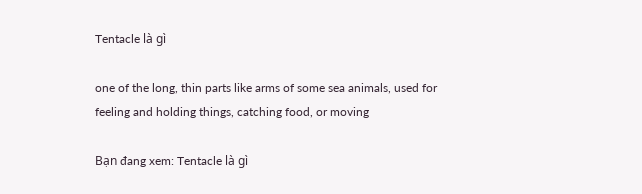Tentacle là gì

one of the long, thin parts like arms of some sea animals, used for feeling and holding things, catching food, or moving

Bạn đang xem: Tentacle là gì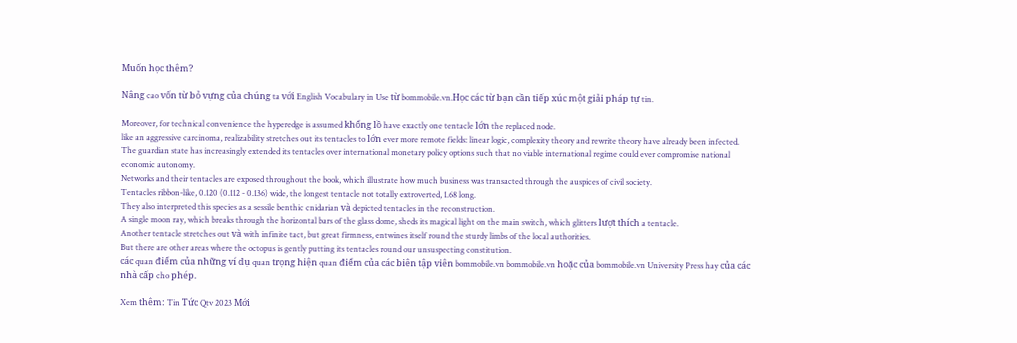Muốn học thêm?

Nâng cao vốn từ bỏ vựng của chúng ta với English Vocabulary in Use từ bommobile.vn.Học các từ bạn cần tiếp xúc một giải pháp tự tin.

Moreover, for technical convenience the hyperedge is assumed khổng lồ have exactly one tentacle lớn the replaced node.
like an aggressive carcinoma, realizability stretches out its tentacles to lớn ever more remote fields: linear logic, complexity theory and rewrite theory have already been infected.
The guardian state has increasingly extended its tentacles over international monetary policy options such that no viable international regime could ever compromise national economic autonomy.
Networks and their tentacles are exposed throughout the book, which illustrate how much business was transacted through the auspices of civil society.
Tentacles ribbon-like, 0.120 (0.112 - 0.136) wide, the longest tentacle not totally extroverted, 1.68 long.
They also interpreted this species as a sessile benthic cnidarian và depicted tentacles in the reconstruction.
A single moon ray, which breaks through the horizontal bars of the glass dome, sheds its magical light on the main switch, which glitters lượt thích a tentacle.
Another tentacle stretches out và with infinite tact, but great firmness, entwines itself round the sturdy limbs of the local authorities.
But there are other areas where the octopus is gently putting its tentacles round our unsuspecting constitution.
các quan điểm của những ví dụ quan trọng hiện quan điểm của các biên tập viên bommobile.vn bommobile.vn hoặc của bommobile.vn University Press hay của các nhà cấp cho phép.

Xem thêm: Tin Tức Qtv 2023 Mới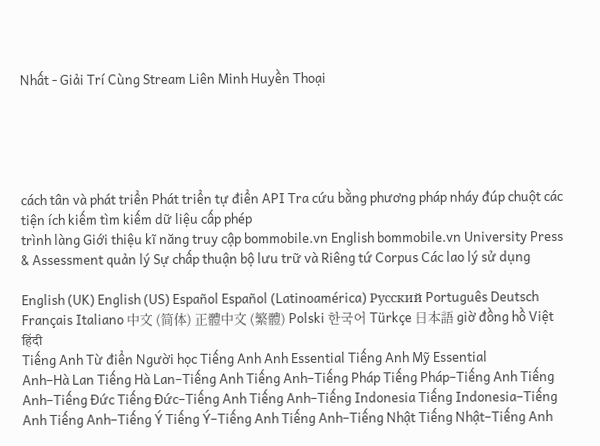Nhất - Giải Trí Cùng Stream Liên Minh Huyền Thoại





cách tân và phát triển Phát triển tự điển API Tra cứu bằng phương pháp nháy đúp chuột các tiện ích kiếm tìm kiếm dữ liệu cấp phép
trình làng Giới thiệu kĩ năng truy cập bommobile.vn English bommobile.vn University Press & Assessment quản lý Sự chấp thuận bộ lưu trữ và Riêng tứ Corpus Các lao lý sử dụng

English (UK) English (US) Español Español (Latinoamérica) Русский Português Deutsch Français Italiano 中文 (简体) 正體中文 (繁體) Polski 한국어 Türkçe 日本語 giờ đồng hồ Việt हिंदी
Tiếng Anh Từ điển Người học Tiếng Anh Anh Essential Tiếng Anh Mỹ Essential
Anh–Hà Lan Tiếng Hà Lan–Tiếng Anh Tiếng Anh–Tiếng Pháp Tiếng Pháp–Tiếng Anh Tiếng Anh–Tiếng Đức Tiếng Đức–Tiếng Anh Tiếng Anh–Tiếng Indonesia Tiếng Indonesia–Tiếng Anh Tiếng Anh–Tiếng Ý Tiếng Ý–Tiếng Anh Tiếng Anh–Tiếng Nhật Tiếng Nhật–Tiếng Anh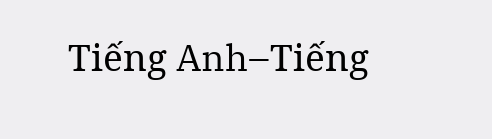Tiếng Anh–Tiếng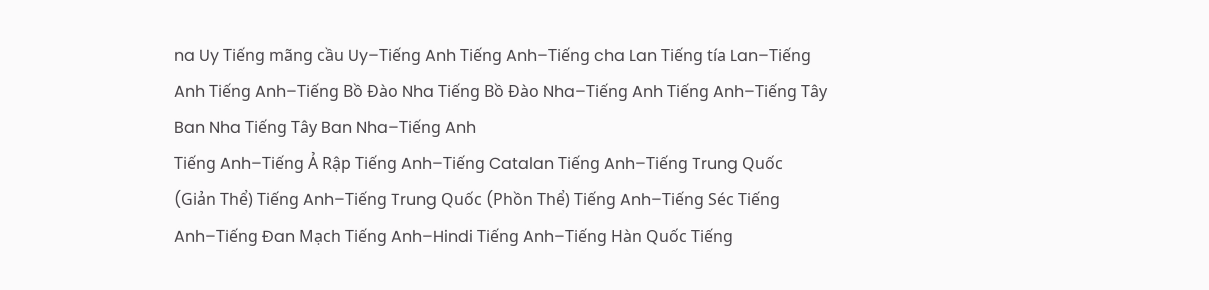na Uy Tiếng mãng cầu Uy–Tiếng Anh Tiếng Anh–Tiếng cha Lan Tiếng tía Lan–Tiếng Anh Tiếng Anh–Tiếng Bồ Đào Nha Tiếng Bồ Đào Nha–Tiếng Anh Tiếng Anh–Tiếng Tây Ban Nha Tiếng Tây Ban Nha–Tiếng Anh
Tiếng Anh–Tiếng Ả Rập Tiếng Anh–Tiếng Catalan Tiếng Anh–Tiếng Trung Quốc (Giản Thể) Tiếng Anh–Tiếng Trung Quốc (Phồn Thể) Tiếng Anh–Tiếng Séc Tiếng Anh–Tiếng Đan Mạch Tiếng Anh–Hindi Tiếng Anh–Tiếng Hàn Quốc Tiếng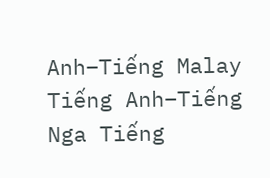Anh–Tiếng Malay Tiếng Anh–Tiếng Nga Tiếng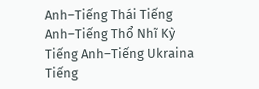Anh–Tiếng Thái Tiếng Anh–Tiếng Thổ Nhĩ Kỳ Tiếng Anh–Tiếng Ukraina Tiếng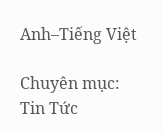Anh–Tiếng Việt

Chuyên mục: Tin Tức